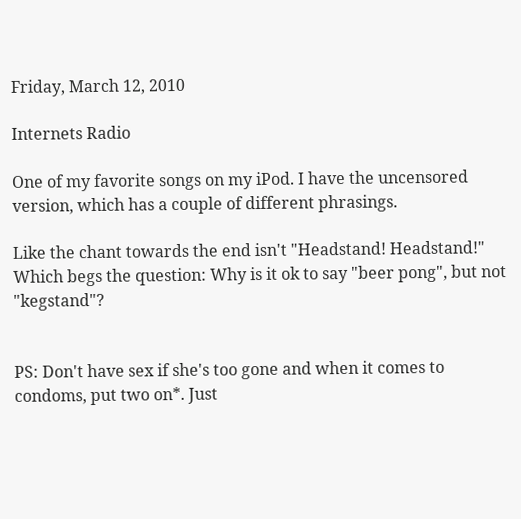Friday, March 12, 2010

Internets Radio

One of my favorite songs on my iPod. I have the uncensored version, which has a couple of different phrasings.

Like the chant towards the end isn't "Headstand! Headstand!" Which begs the question: Why is it ok to say "beer pong", but not "kegstand"?


PS: Don't have sex if she's too gone and when it comes to condoms, put two on*. Just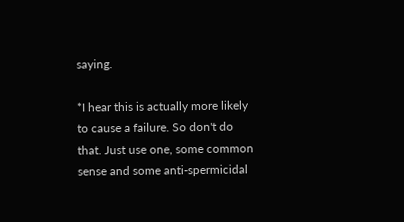saying.

*I hear this is actually more likely to cause a failure. So don't do that. Just use one, some common sense and some anti-spermicidal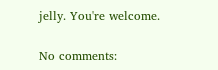jelly. You're welcome.

No comments: